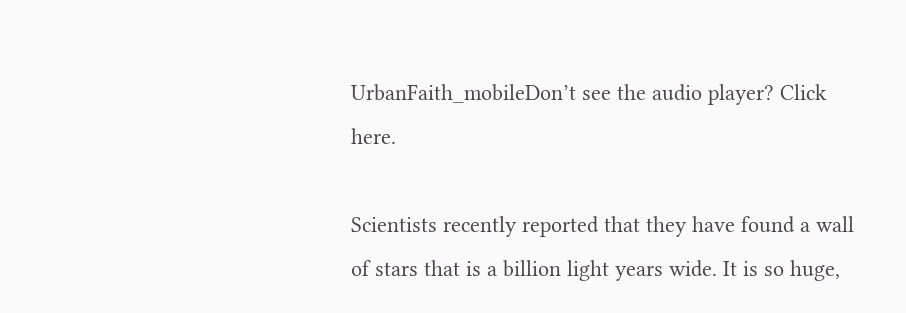UrbanFaith_mobileDon’t see the audio player? Click here.

Scientists recently reported that they have found a wall of stars that is a billion light years wide. It is so huge,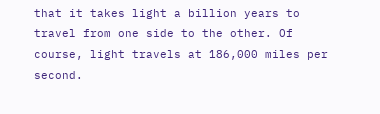that it takes light a billion years to travel from one side to the other. Of course, light travels at 186,000 miles per second.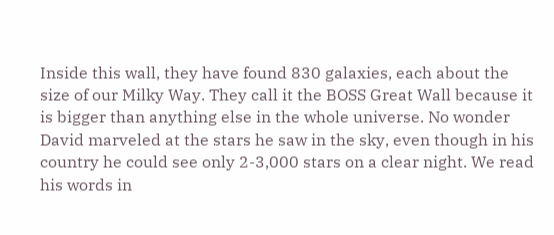Inside this wall, they have found 830 galaxies, each about the size of our Milky Way. They call it the BOSS Great Wall because it is bigger than anything else in the whole universe. No wonder David marveled at the stars he saw in the sky, even though in his country he could see only 2-3,000 stars on a clear night. We read his words in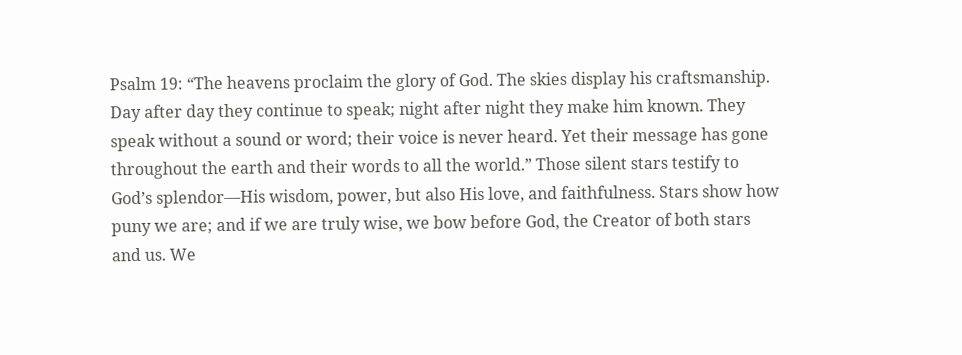Psalm 19: “The heavens proclaim the glory of God. The skies display his craftsmanship. Day after day they continue to speak; night after night they make him known. They speak without a sound or word; their voice is never heard. Yet their message has gone throughout the earth and their words to all the world.” Those silent stars testify to God’s splendor—His wisdom, power, but also His love, and faithfulness. Stars show how puny we are; and if we are truly wise, we bow before God, the Creator of both stars and us. We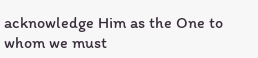acknowledge Him as the One to whom we must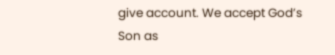give account. We accept God’s Son as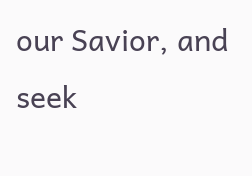our Savior, and seek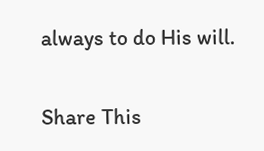always to do His will.

Share This